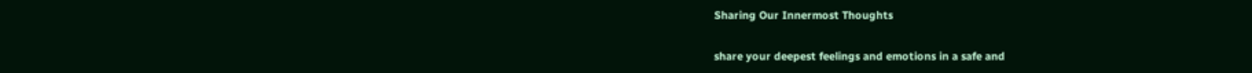Sharing Our Innermost Thoughts

share your deepest feelings and emotions in a safe and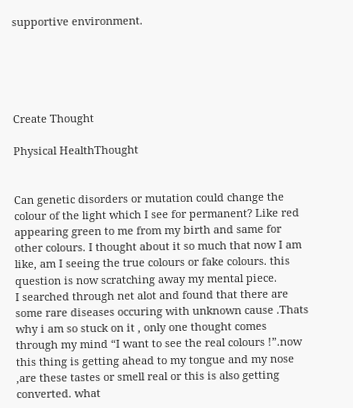supportive environment.





Create Thought

Physical HealthThought


Can genetic disorders or mutation could change the colour of the light which I see for permanent? Like red appearing green to me from my birth and same for other colours. I thought about it so much that now I am like, am I seeing the true colours or fake colours. this question is now scratching away my mental piece.
I searched through net alot and found that there are some rare diseases occuring with unknown cause .Thats why i am so stuck on it , only one thought comes through my mind “I want to see the real colours !”.now this thing is getting ahead to my tongue and my nose ,are these tastes or smell real or this is also getting converted. what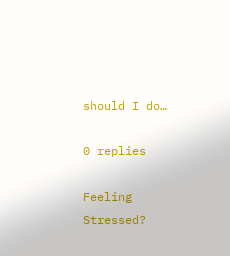should I do…

0 replies

Feeling Stressed?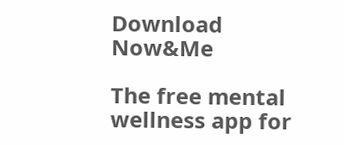Download Now&Me

The free mental wellness app for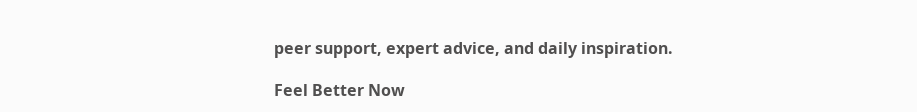peer support, expert advice, and daily inspiration.

Feel Better Now